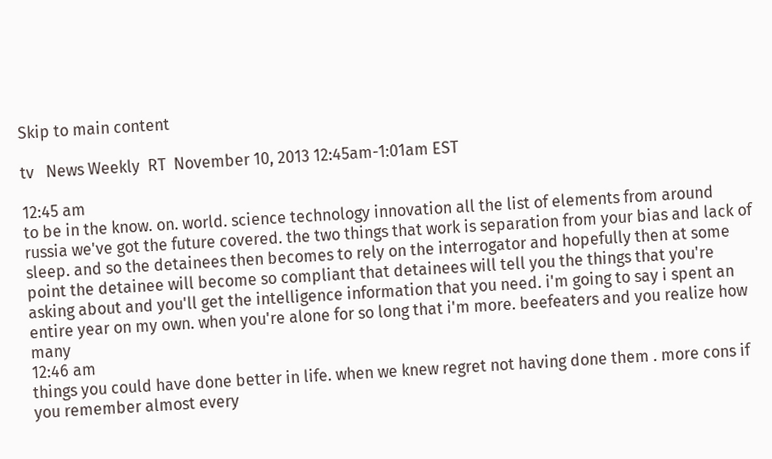Skip to main content

tv   News Weekly  RT  November 10, 2013 12:45am-1:01am EST

12:45 am
to be in the know. on. world. science technology innovation all the list of elements from around russia we've got the future covered. the two things that work is separation from your bias and lack of sleep. and so the detainees then becomes to rely on the interrogator and hopefully then at some point the detainee will become so compliant that detainees will tell you the things that you're asking about and you'll get the intelligence information that you need. i'm going to say i spent an entire year on my own. when you're alone for so long that i'm more. beefeaters and you realize how many
12:46 am
things you could have done better in life. when we knew regret not having done them . more cons if you remember almost every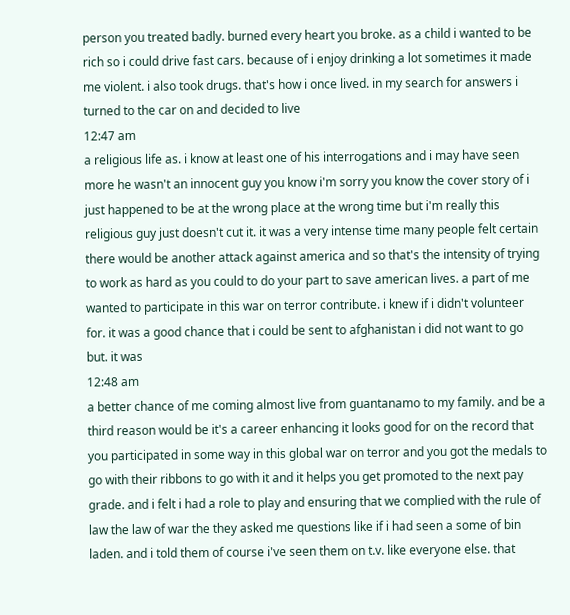person you treated badly. burned every heart you broke. as a child i wanted to be rich so i could drive fast cars. because of i enjoy drinking a lot sometimes it made me violent. i also took drugs. that's how i once lived. in my search for answers i turned to the car on and decided to live
12:47 am
a religious life as. i know at least one of his interrogations and i may have seen more he wasn't an innocent guy you know i'm sorry you know the cover story of i just happened to be at the wrong place at the wrong time but i'm really this religious guy just doesn't cut it. it was a very intense time many people felt certain there would be another attack against america and so that's the intensity of trying to work as hard as you could to do your part to save american lives. a part of me wanted to participate in this war on terror contribute. i knew if i didn't volunteer for. it was a good chance that i could be sent to afghanistan i did not want to go but. it was
12:48 am
a better chance of me coming almost live from guantanamo to my family. and be a third reason would be it's a career enhancing it looks good for on the record that you participated in some way in this global war on terror and you got the medals to go with their ribbons to go with it and it helps you get promoted to the next pay grade. and i felt i had a role to play and ensuring that we complied with the rule of law the law of war the they asked me questions like if i had seen a some of bin laden. and i told them of course i've seen them on t.v. like everyone else. that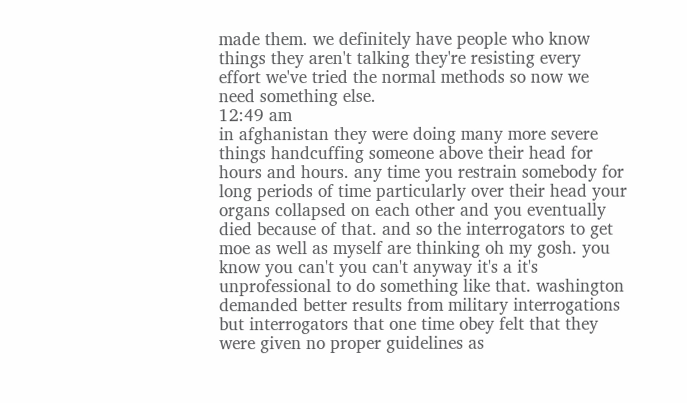made them. we definitely have people who know things they aren't talking they're resisting every effort we've tried the normal methods so now we need something else.
12:49 am
in afghanistan they were doing many more severe things handcuffing someone above their head for hours and hours. any time you restrain somebody for long periods of time particularly over their head your organs collapsed on each other and you eventually died because of that. and so the interrogators to get moe as well as myself are thinking oh my gosh. you know you can't you can't anyway it's a it's unprofessional to do something like that. washington demanded better results from military interrogations but interrogators that one time obey felt that they were given no proper guidelines as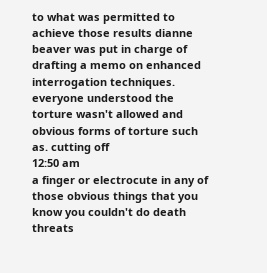to what was permitted to achieve those results dianne beaver was put in charge of drafting a memo on enhanced interrogation techniques. everyone understood the torture wasn't allowed and obvious forms of torture such as. cutting off
12:50 am
a finger or electrocute in any of those obvious things that you know you couldn't do death threats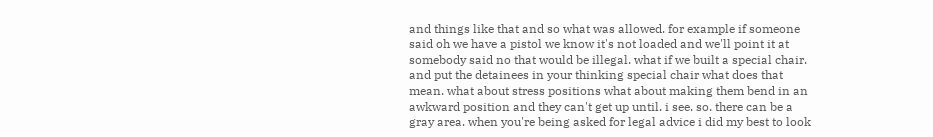and things like that and so what was allowed. for example if someone said oh we have a pistol we know it's not loaded and we'll point it at somebody said no that would be illegal. what if we built a special chair. and put the detainees in your thinking special chair what does that mean. what about stress positions what about making them bend in an awkward position and they can't get up until. i see. so. there can be a gray area. when you're being asked for legal advice i did my best to look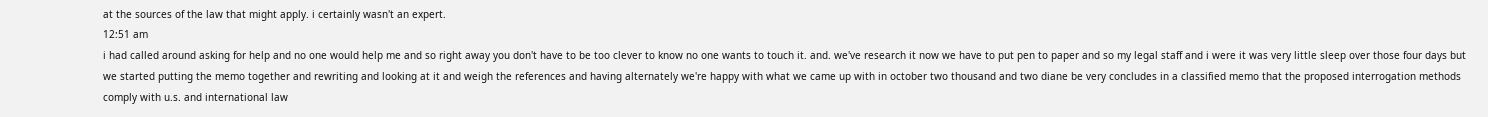at the sources of the law that might apply. i certainly wasn't an expert.
12:51 am
i had called around asking for help and no one would help me and so right away you don't have to be too clever to know no one wants to touch it. and. we've research it now we have to put pen to paper and so my legal staff and i were it was very little sleep over those four days but we started putting the memo together and rewriting and looking at it and weigh the references and having alternately we're happy with what we came up with in october two thousand and two diane be very concludes in a classified memo that the proposed interrogation methods comply with u.s. and international law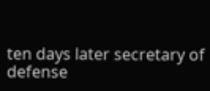ten days later secretary of defense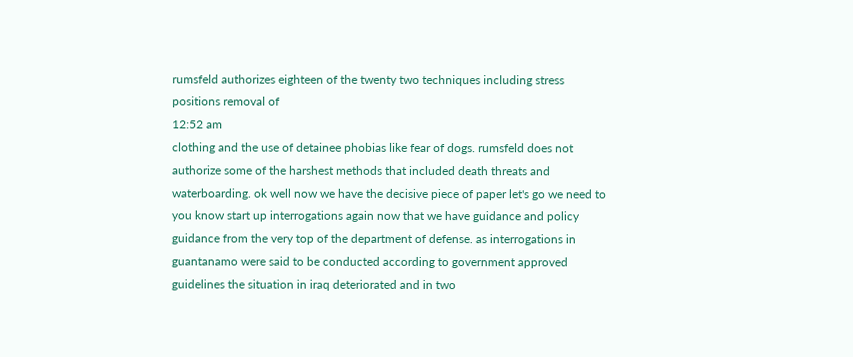rumsfeld authorizes eighteen of the twenty two techniques including stress positions removal of
12:52 am
clothing and the use of detainee phobias like fear of dogs. rumsfeld does not authorize some of the harshest methods that included death threats and waterboarding. ok well now we have the decisive piece of paper let's go we need to you know start up interrogations again now that we have guidance and policy guidance from the very top of the department of defense. as interrogations in guantanamo were said to be conducted according to government approved guidelines the situation in iraq deteriorated and in two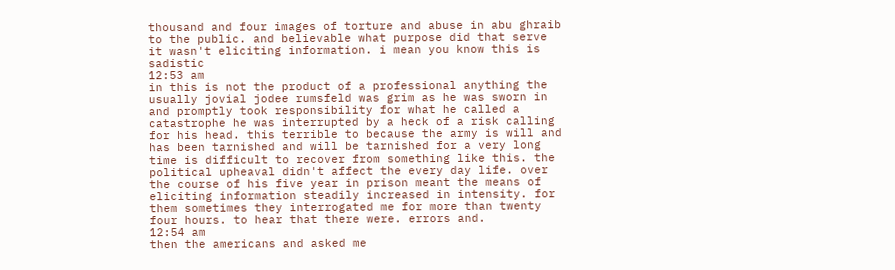thousand and four images of torture and abuse in abu ghraib to the public. and believable what purpose did that serve it wasn't eliciting information. i mean you know this is sadistic
12:53 am
in this is not the product of a professional anything the usually jovial jodee rumsfeld was grim as he was sworn in and promptly took responsibility for what he called a catastrophe he was interrupted by a heck of a risk calling for his head. this terrible to because the army is will and has been tarnished and will be tarnished for a very long time is difficult to recover from something like this. the political upheaval didn't affect the every day life. over the course of his five year in prison meant the means of eliciting information steadily increased in intensity. for them sometimes they interrogated me for more than twenty four hours. to hear that there were. errors and.
12:54 am
then the americans and asked me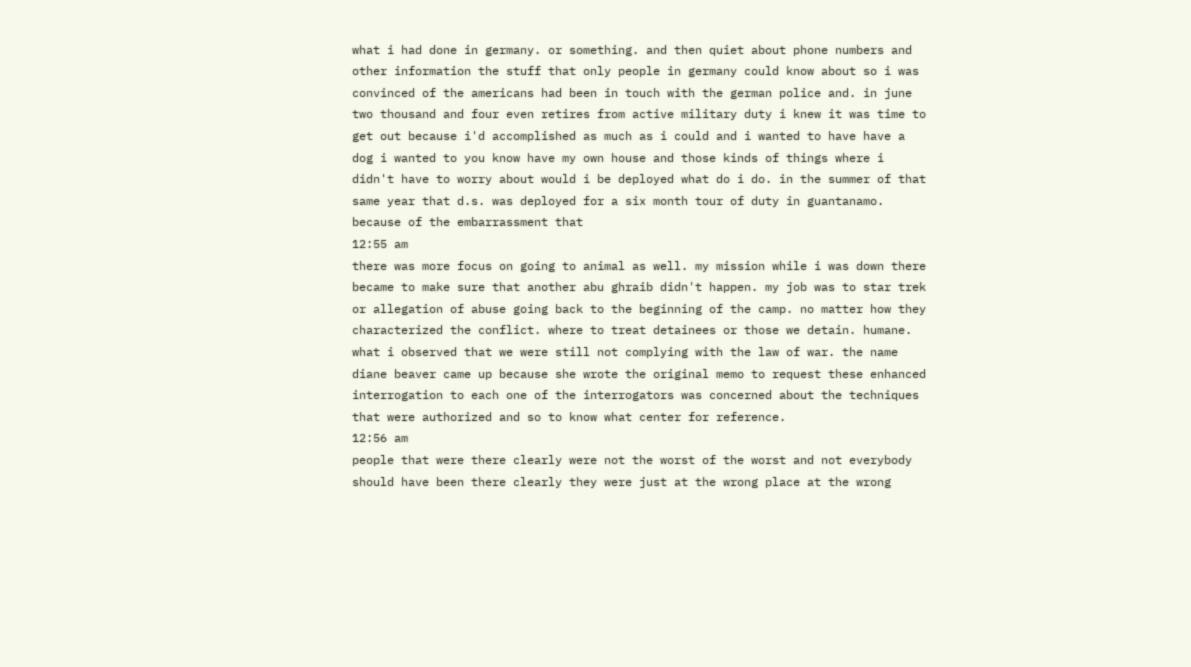what i had done in germany. or something. and then quiet about phone numbers and other information the stuff that only people in germany could know about so i was convinced of the americans had been in touch with the german police and. in june two thousand and four even retires from active military duty i knew it was time to get out because i'd accomplished as much as i could and i wanted to have have a dog i wanted to you know have my own house and those kinds of things where i didn't have to worry about would i be deployed what do i do. in the summer of that same year that d.s. was deployed for a six month tour of duty in guantanamo. because of the embarrassment that
12:55 am
there was more focus on going to animal as well. my mission while i was down there became to make sure that another abu ghraib didn't happen. my job was to star trek or allegation of abuse going back to the beginning of the camp. no matter how they characterized the conflict. where to treat detainees or those we detain. humane. what i observed that we were still not complying with the law of war. the name diane beaver came up because she wrote the original memo to request these enhanced interrogation to each one of the interrogators was concerned about the techniques that were authorized and so to know what center for reference.
12:56 am
people that were there clearly were not the worst of the worst and not everybody should have been there clearly they were just at the wrong place at the wrong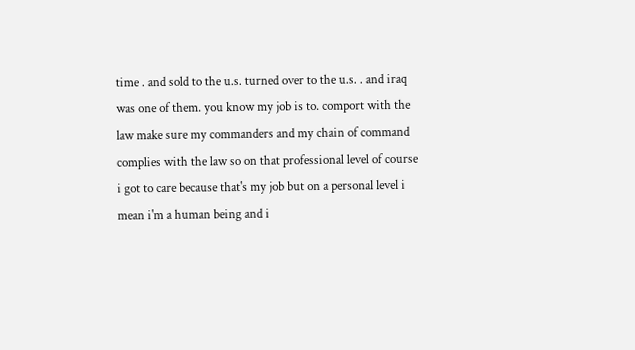time . and sold to the u.s. turned over to the u.s. . and iraq was one of them. you know my job is to. comport with the law make sure my commanders and my chain of command complies with the law so on that professional level of course i got to care because that's my job but on a personal level i mean i'm a human being and i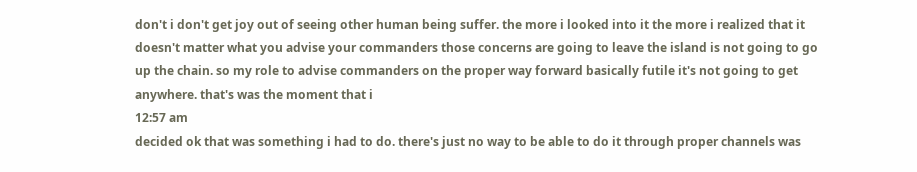don't i don't get joy out of seeing other human being suffer. the more i looked into it the more i realized that it doesn't matter what you advise your commanders those concerns are going to leave the island is not going to go up the chain. so my role to advise commanders on the proper way forward basically futile it's not going to get anywhere. that's was the moment that i
12:57 am
decided ok that was something i had to do. there's just no way to be able to do it through proper channels was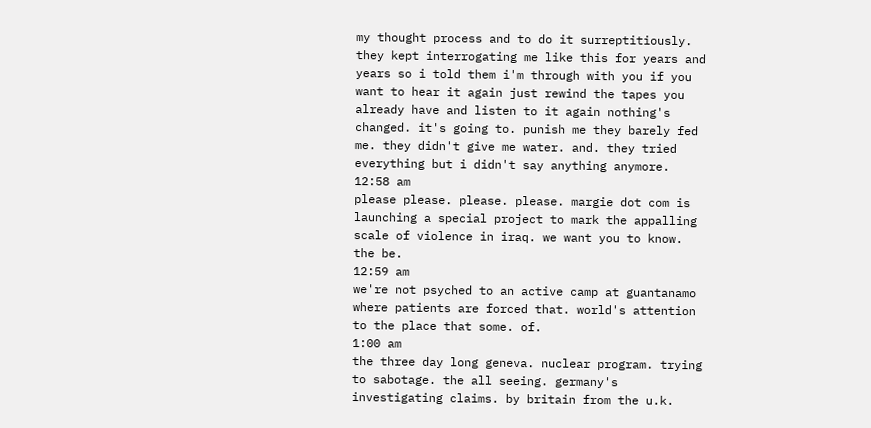my thought process and to do it surreptitiously. they kept interrogating me like this for years and years so i told them i'm through with you if you want to hear it again just rewind the tapes you already have and listen to it again nothing's changed. it's going to. punish me they barely fed me. they didn't give me water. and. they tried everything but i didn't say anything anymore.
12:58 am
please please. please. please. margie dot com is launching a special project to mark the appalling scale of violence in iraq. we want you to know. the be.
12:59 am
we're not psyched to an active camp at guantanamo where patients are forced that. world's attention to the place that some. of.
1:00 am
the three day long geneva. nuclear program. trying to sabotage. the all seeing. germany's investigating claims. by britain from the u.k.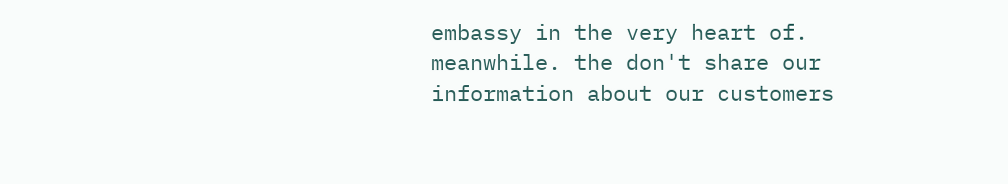embassy in the very heart of. meanwhile. the don't share our information about our customers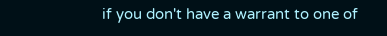if you don't have a warrant to one of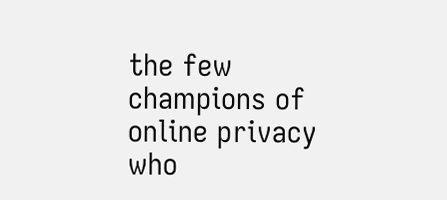the few champions of online privacy who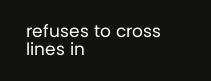refuses to cross lines in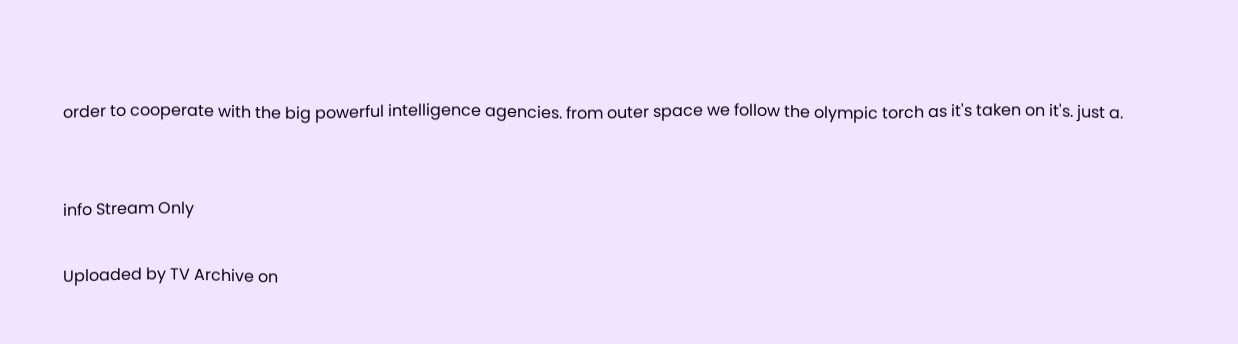order to cooperate with the big powerful intelligence agencies. from outer space we follow the olympic torch as it's taken on it's. just a.


info Stream Only

Uploaded by TV Archive on